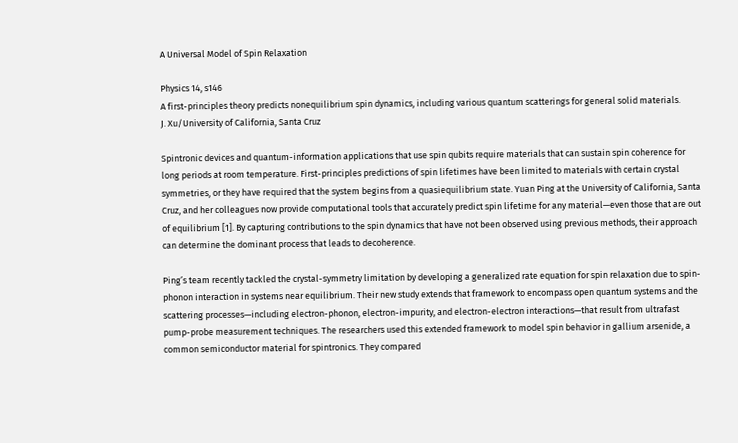A Universal Model of Spin Relaxation

Physics 14, s146
A first-principles theory predicts nonequilibrium spin dynamics, including various quantum scatterings for general solid materials.
J. Xu/University of California, Santa Cruz

Spintronic devices and quantum-information applications that use spin qubits require materials that can sustain spin coherence for long periods at room temperature. First-principles predictions of spin lifetimes have been limited to materials with certain crystal symmetries, or they have required that the system begins from a quasiequilibrium state. Yuan Ping at the University of California, Santa Cruz, and her colleagues now provide computational tools that accurately predict spin lifetime for any material—even those that are out of equilibrium [1]. By capturing contributions to the spin dynamics that have not been observed using previous methods, their approach can determine the dominant process that leads to decoherence.

Ping’s team recently tackled the crystal-symmetry limitation by developing a generalized rate equation for spin relaxation due to spin-phonon interaction in systems near equilibrium. Their new study extends that framework to encompass open quantum systems and the scattering processes—including electron-phonon, electron-impurity, and electron-electron interactions—that result from ultrafast pump-probe measurement techniques. The researchers used this extended framework to model spin behavior in gallium arsenide, a common semiconductor material for spintronics. They compared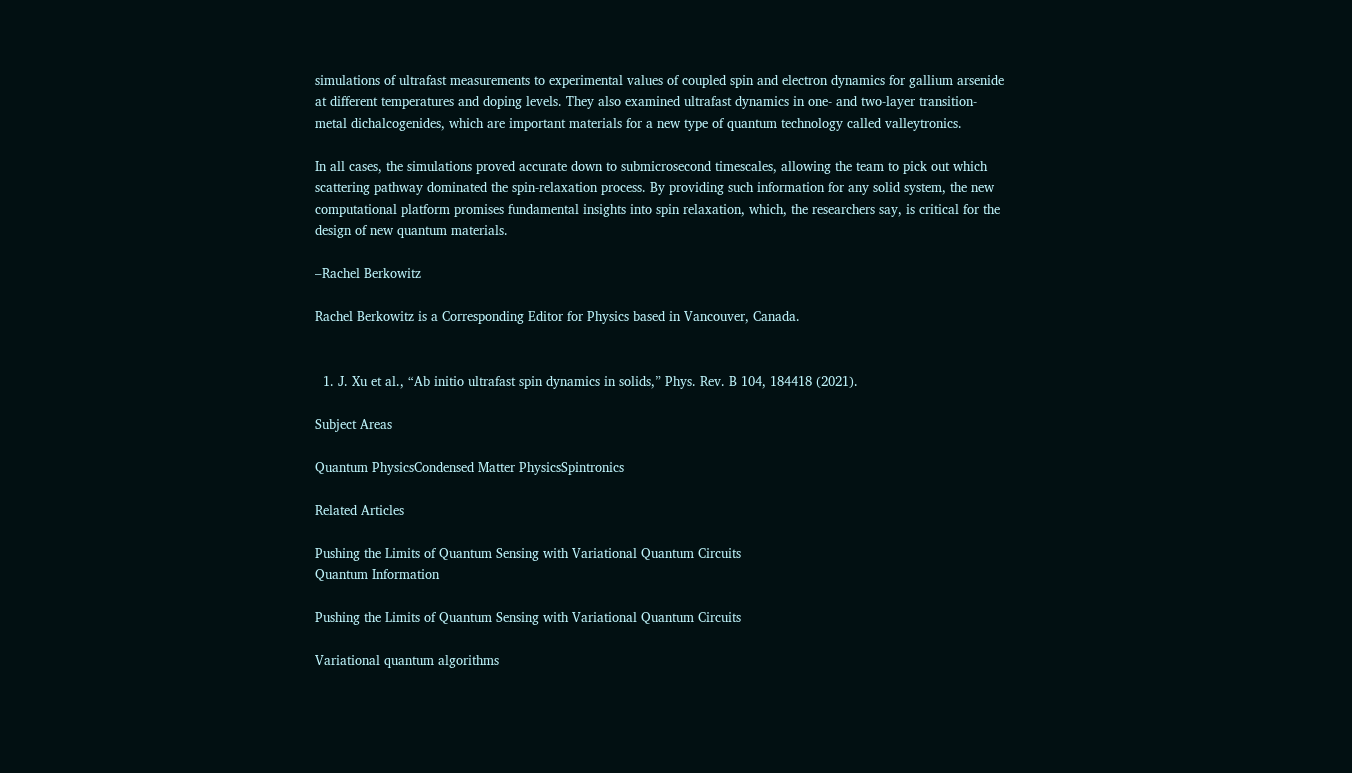simulations of ultrafast measurements to experimental values of coupled spin and electron dynamics for gallium arsenide at different temperatures and doping levels. They also examined ultrafast dynamics in one- and two-layer transition-metal dichalcogenides, which are important materials for a new type of quantum technology called valleytronics.

In all cases, the simulations proved accurate down to submicrosecond timescales, allowing the team to pick out which scattering pathway dominated the spin-relaxation process. By providing such information for any solid system, the new computational platform promises fundamental insights into spin relaxation, which, the researchers say, is critical for the design of new quantum materials.

–Rachel Berkowitz

Rachel Berkowitz is a Corresponding Editor for Physics based in Vancouver, Canada.


  1. J. Xu et al., “Ab initio ultrafast spin dynamics in solids,” Phys. Rev. B 104, 184418 (2021).

Subject Areas

Quantum PhysicsCondensed Matter PhysicsSpintronics

Related Articles

Pushing the Limits of Quantum Sensing with Variational Quantum Circuits
Quantum Information

Pushing the Limits of Quantum Sensing with Variational Quantum Circuits

Variational quantum algorithms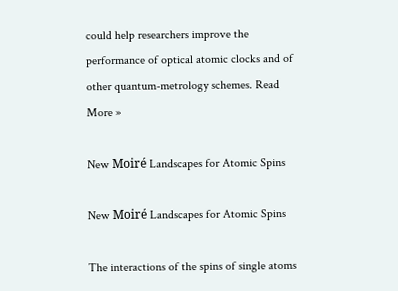could help researchers improve the performance of optical atomic clocks and of other quantum-metrology schemes. Read More »

New Moiré Landscapes for Atomic Spins

New Moiré Landscapes for Atomic Spins

The interactions of the spins of single atoms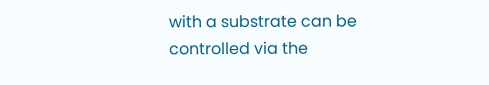with a substrate can be controlled via the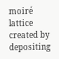moiré lattice created by depositing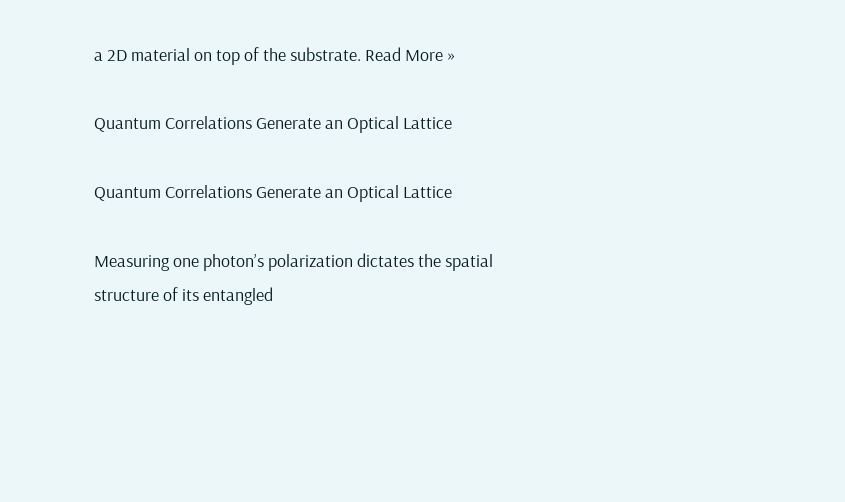a 2D material on top of the substrate. Read More »

Quantum Correlations Generate an Optical Lattice

Quantum Correlations Generate an Optical Lattice

Measuring one photon’s polarization dictates the spatial structure of its entangled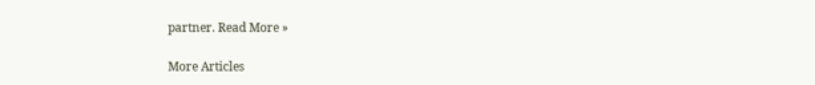partner. Read More »

More Articles